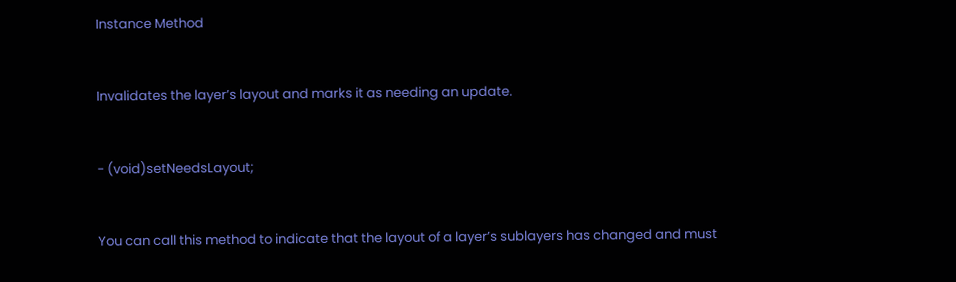Instance Method


Invalidates the layer’s layout and marks it as needing an update.


- (void)setNeedsLayout;


You can call this method to indicate that the layout of a layer’s sublayers has changed and must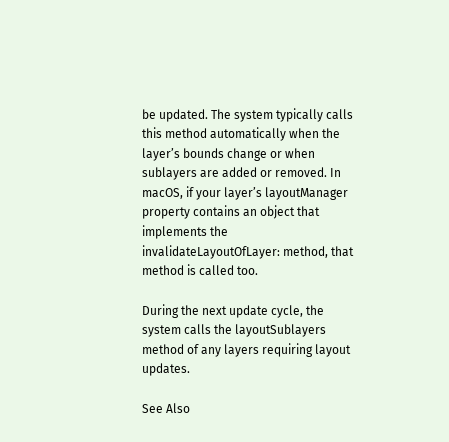be updated. The system typically calls this method automatically when the layer’s bounds change or when sublayers are added or removed. In macOS, if your layer’s layoutManager property contains an object that implements the invalidateLayoutOfLayer: method, that method is called too.

During the next update cycle, the system calls the layoutSublayers method of any layers requiring layout updates.

See Also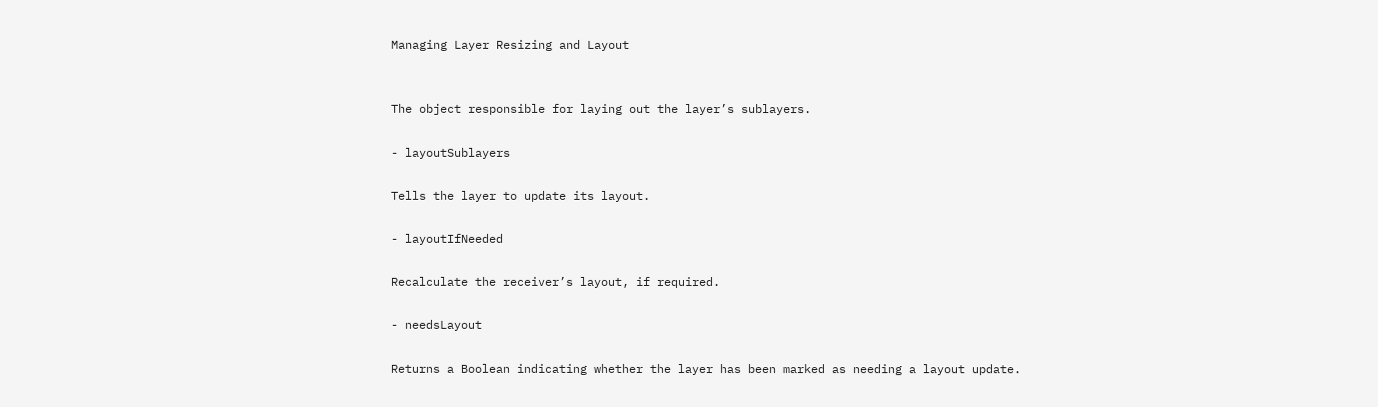Managing Layer Resizing and Layout


The object responsible for laying out the layer’s sublayers.

- layoutSublayers

Tells the layer to update its layout.

- layoutIfNeeded

Recalculate the receiver’s layout, if required.

- needsLayout

Returns a Boolean indicating whether the layer has been marked as needing a layout update.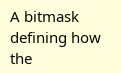A bitmask defining how the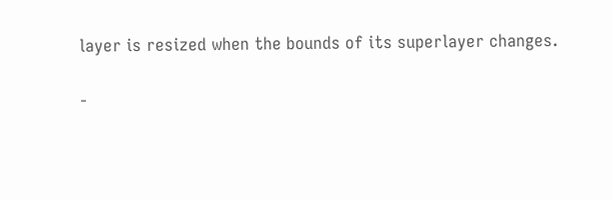layer is resized when the bounds of its superlayer changes.

-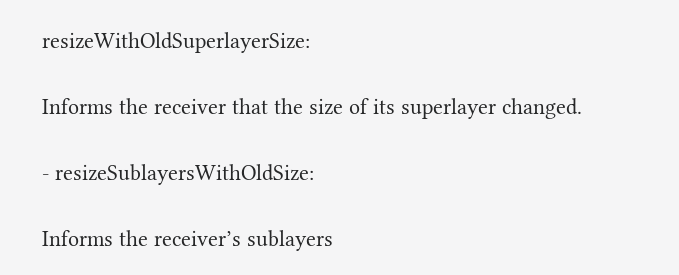resizeWithOldSuperlayerSize:

Informs the receiver that the size of its superlayer changed.

- resizeSublayersWithOldSize:

Informs the receiver’s sublayers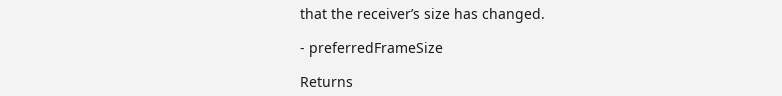that the receiver’s size has changed.

- preferredFrameSize

Returns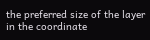the preferred size of the layer in the coordinate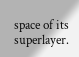space of its superlayer.